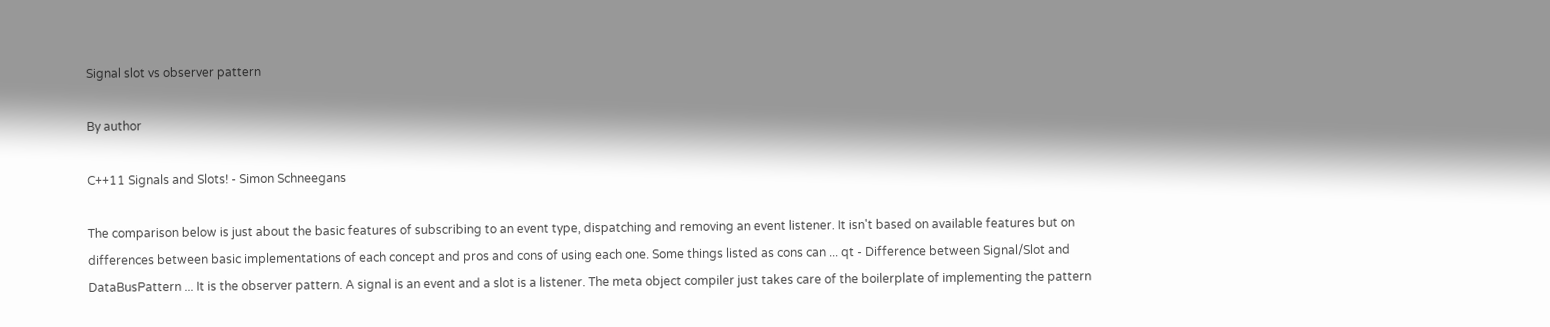Signal slot vs observer pattern

By author

C++11 Signals and Slots! - Simon Schneegans

The comparison below is just about the basic features of subscribing to an event type, dispatching and removing an event listener. It isn't based on available features but on differences between basic implementations of each concept and pros and cons of using each one. Some things listed as cons can ... qt - Difference between Signal/Slot and DataBusPattern ... It is the observer pattern. A signal is an event and a slot is a listener. The meta object compiler just takes care of the boilerplate of implementing the pattern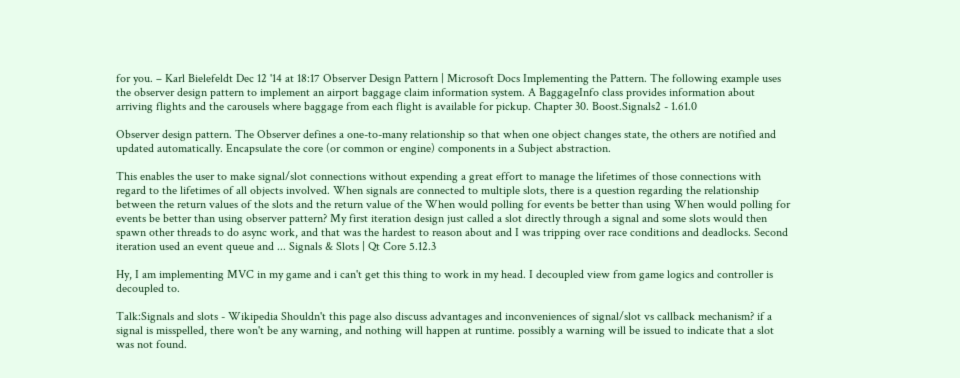for you. – Karl Bielefeldt Dec 12 '14 at 18:17 Observer Design Pattern | Microsoft Docs Implementing the Pattern. The following example uses the observer design pattern to implement an airport baggage claim information system. A BaggageInfo class provides information about arriving flights and the carousels where baggage from each flight is available for pickup. Chapter 30. Boost.Signals2 - 1.61.0

Observer design pattern. The Observer defines a one-to-many relationship so that when one object changes state, the others are notified and updated automatically. Encapsulate the core (or common or engine) components in a Subject abstraction.

This enables the user to make signal/slot connections without expending a great effort to manage the lifetimes of those connections with regard to the lifetimes of all objects involved. When signals are connected to multiple slots, there is a question regarding the relationship between the return values of the slots and the return value of the When would polling for events be better than using When would polling for events be better than using observer pattern? My first iteration design just called a slot directly through a signal and some slots would then spawn other threads to do async work, and that was the hardest to reason about and I was tripping over race conditions and deadlocks. Second iteration used an event queue and ... Signals & Slots | Qt Core 5.12.3

Hy, I am implementing MVC in my game and i can't get this thing to work in my head. I decoupled view from game logics and controller is decoupled to.

Talk:Signals and slots - Wikipedia Shouldn't this page also discuss advantages and inconveniences of signal/slot vs callback mechanism? if a signal is misspelled, there won't be any warning, and nothing will happen at runtime. possibly a warning will be issued to indicate that a slot was not found.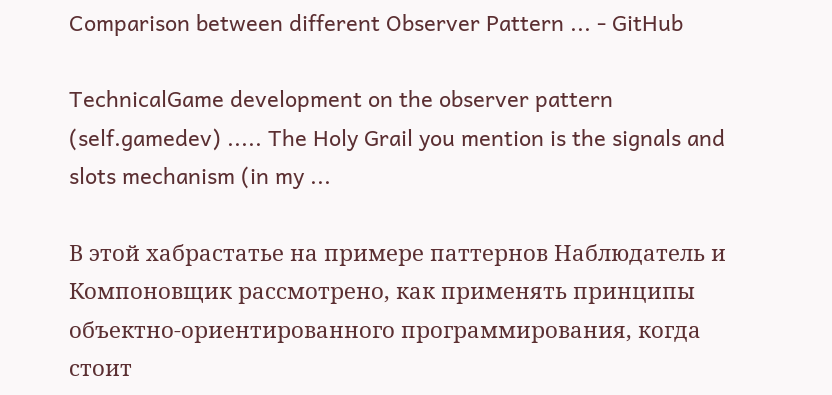Comparison between different Observer Pattern ... - GitHub

TechnicalGame development on the observer pattern (self.gamedev) ..... The Holy Grail you mention is the signals and slots mechanism (in my ...

В этой хабрастатье на примере паттернов Наблюдатель и Компоновщик рассмотрено, как применять принципы объектно-ориентированного программирования, когда стоит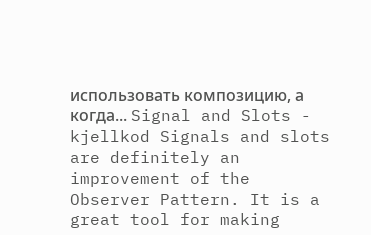использовать композицию, а когда... Signal and Slots - kjellkod Signals and slots are definitely an improvement of the Observer Pattern. It is a great tool for making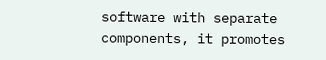software with separate components, it promotes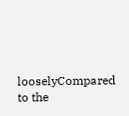looselyCompared to the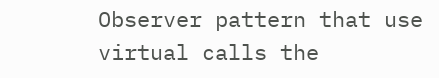Observer pattern that use virtual calls the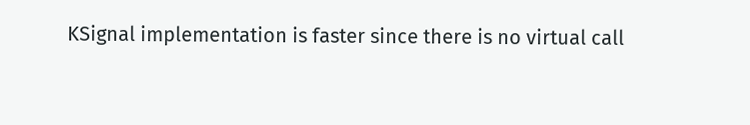KSignal implementation is faster since there is no virtual call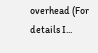overhead (For details I...